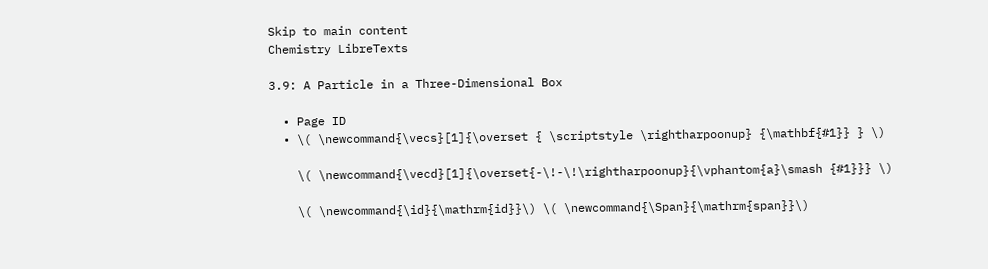Skip to main content
Chemistry LibreTexts

3.9: A Particle in a Three-Dimensional Box

  • Page ID
  • \( \newcommand{\vecs}[1]{\overset { \scriptstyle \rightharpoonup} {\mathbf{#1}} } \)

    \( \newcommand{\vecd}[1]{\overset{-\!-\!\rightharpoonup}{\vphantom{a}\smash {#1}}} \)

    \( \newcommand{\id}{\mathrm{id}}\) \( \newcommand{\Span}{\mathrm{span}}\)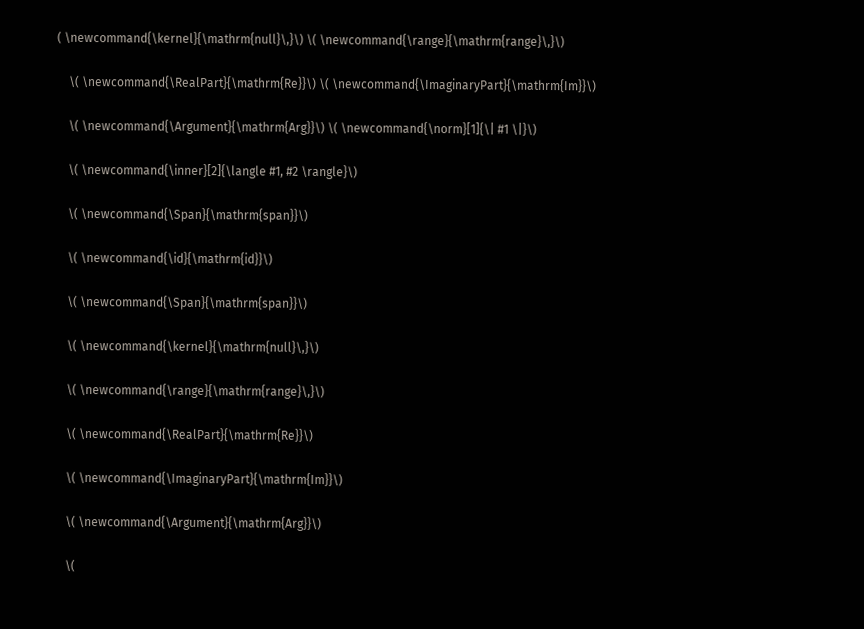( \newcommand{\kernel}{\mathrm{null}\,}\) \( \newcommand{\range}{\mathrm{range}\,}\)

    \( \newcommand{\RealPart}{\mathrm{Re}}\) \( \newcommand{\ImaginaryPart}{\mathrm{Im}}\)

    \( \newcommand{\Argument}{\mathrm{Arg}}\) \( \newcommand{\norm}[1]{\| #1 \|}\)

    \( \newcommand{\inner}[2]{\langle #1, #2 \rangle}\)

    \( \newcommand{\Span}{\mathrm{span}}\)

    \( \newcommand{\id}{\mathrm{id}}\)

    \( \newcommand{\Span}{\mathrm{span}}\)

    \( \newcommand{\kernel}{\mathrm{null}\,}\)

    \( \newcommand{\range}{\mathrm{range}\,}\)

    \( \newcommand{\RealPart}{\mathrm{Re}}\)

    \( \newcommand{\ImaginaryPart}{\mathrm{Im}}\)

    \( \newcommand{\Argument}{\mathrm{Arg}}\)

    \(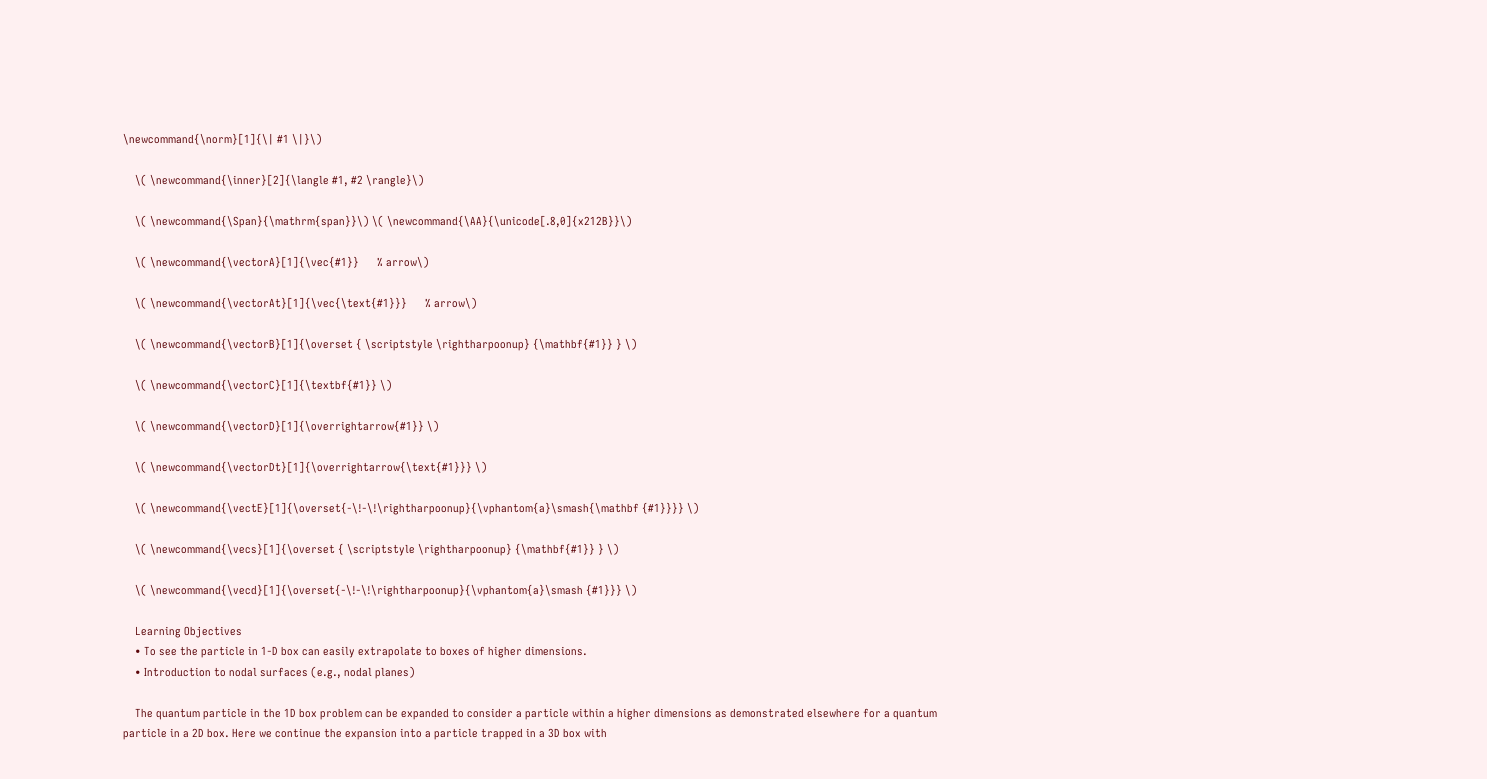\newcommand{\norm}[1]{\| #1 \|}\)

    \( \newcommand{\inner}[2]{\langle #1, #2 \rangle}\)

    \( \newcommand{\Span}{\mathrm{span}}\) \( \newcommand{\AA}{\unicode[.8,0]{x212B}}\)

    \( \newcommand{\vectorA}[1]{\vec{#1}}      % arrow\)

    \( \newcommand{\vectorAt}[1]{\vec{\text{#1}}}      % arrow\)

    \( \newcommand{\vectorB}[1]{\overset { \scriptstyle \rightharpoonup} {\mathbf{#1}} } \)

    \( \newcommand{\vectorC}[1]{\textbf{#1}} \)

    \( \newcommand{\vectorD}[1]{\overrightarrow{#1}} \)

    \( \newcommand{\vectorDt}[1]{\overrightarrow{\text{#1}}} \)

    \( \newcommand{\vectE}[1]{\overset{-\!-\!\rightharpoonup}{\vphantom{a}\smash{\mathbf {#1}}}} \)

    \( \newcommand{\vecs}[1]{\overset { \scriptstyle \rightharpoonup} {\mathbf{#1}} } \)

    \( \newcommand{\vecd}[1]{\overset{-\!-\!\rightharpoonup}{\vphantom{a}\smash {#1}}} \)

    Learning Objectives
    • To see the particle in 1-D box can easily extrapolate to boxes of higher dimensions.
    • Introduction to nodal surfaces (e.g., nodal planes)

    The quantum particle in the 1D box problem can be expanded to consider a particle within a higher dimensions as demonstrated elsewhere for a quantum particle in a 2D box. Here we continue the expansion into a particle trapped in a 3D box with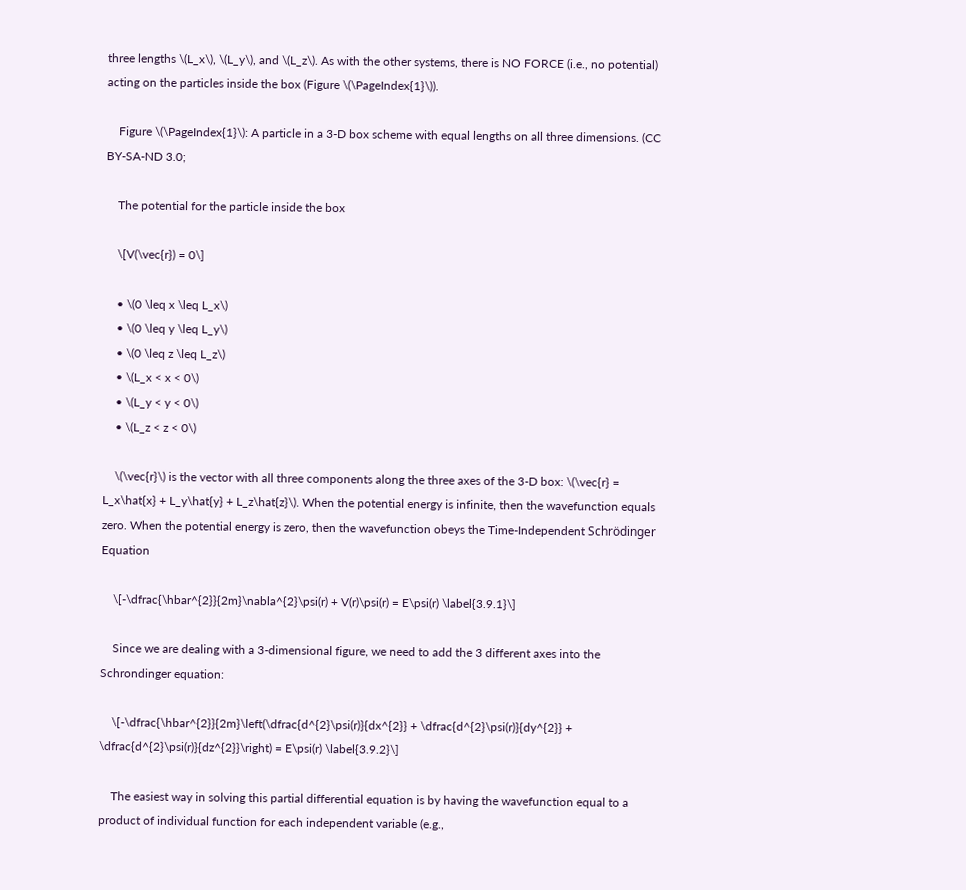three lengths \(L_x\), \(L_y\), and \(L_z\). As with the other systems, there is NO FORCE (i.e., no potential) acting on the particles inside the box (Figure \(\PageIndex{1}\)).

    Figure \(\PageIndex{1}\): A particle in a 3-D box scheme with equal lengths on all three dimensions. (CC BY-SA-ND 3.0;

    The potential for the particle inside the box

    \[V(\vec{r}) = 0\]

    • \(0 \leq x \leq L_x\)
    • \(0 \leq y \leq L_y\)
    • \(0 \leq z \leq L_z\)
    • \(L_x < x < 0\)
    • \(L_y < y < 0\)
    • \(L_z < z < 0\)

    \(\vec{r}\) is the vector with all three components along the three axes of the 3-D box: \(\vec{r} = L_x\hat{x} + L_y\hat{y} + L_z\hat{z}\). When the potential energy is infinite, then the wavefunction equals zero. When the potential energy is zero, then the wavefunction obeys the Time-Independent Schrödinger Equation

    \[-\dfrac{\hbar^{2}}{2m}\nabla^{2}\psi(r) + V(r)\psi(r) = E\psi(r) \label{3.9.1}\]

    Since we are dealing with a 3-dimensional figure, we need to add the 3 different axes into the Schrondinger equation:

    \[-\dfrac{\hbar^{2}}{2m}\left(\dfrac{d^{2}\psi(r)}{dx^{2}} + \dfrac{d^{2}\psi(r)}{dy^{2}} + \dfrac{d^{2}\psi(r)}{dz^{2}}\right) = E\psi(r) \label{3.9.2}\]

    The easiest way in solving this partial differential equation is by having the wavefunction equal to a product of individual function for each independent variable (e.g.,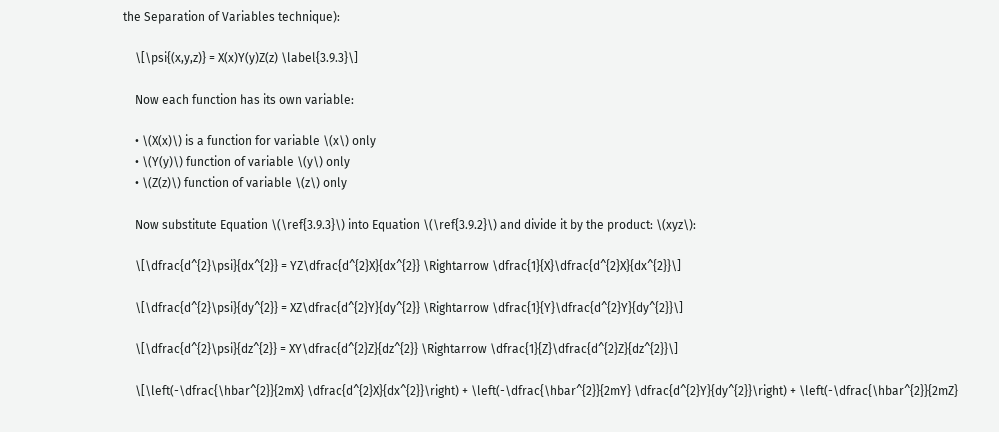the Separation of Variables technique):

    \[\psi{(x,y,z)} = X(x)Y(y)Z(z) \label{3.9.3}\]

    Now each function has its own variable:

    • \(X(x)\) is a function for variable \(x\) only
    • \(Y(y)\) function of variable \(y\) only
    • \(Z(z)\) function of variable \(z\) only

    Now substitute Equation \(\ref{3.9.3}\) into Equation \(\ref{3.9.2}\) and divide it by the product: \(xyz\):

    \[\dfrac{d^{2}\psi}{dx^{2}} = YZ\dfrac{d^{2}X}{dx^{2}} \Rightarrow \dfrac{1}{X}\dfrac{d^{2}X}{dx^{2}}\]

    \[\dfrac{d^{2}\psi}{dy^{2}} = XZ\dfrac{d^{2}Y}{dy^{2}} \Rightarrow \dfrac{1}{Y}\dfrac{d^{2}Y}{dy^{2}}\]

    \[\dfrac{d^{2}\psi}{dz^{2}} = XY\dfrac{d^{2}Z}{dz^{2}} \Rightarrow \dfrac{1}{Z}\dfrac{d^{2}Z}{dz^{2}}\]

    \[\left(-\dfrac{\hbar^{2}}{2mX} \dfrac{d^{2}X}{dx^{2}}\right) + \left(-\dfrac{\hbar^{2}}{2mY} \dfrac{d^{2}Y}{dy^{2}}\right) + \left(-\dfrac{\hbar^{2}}{2mZ}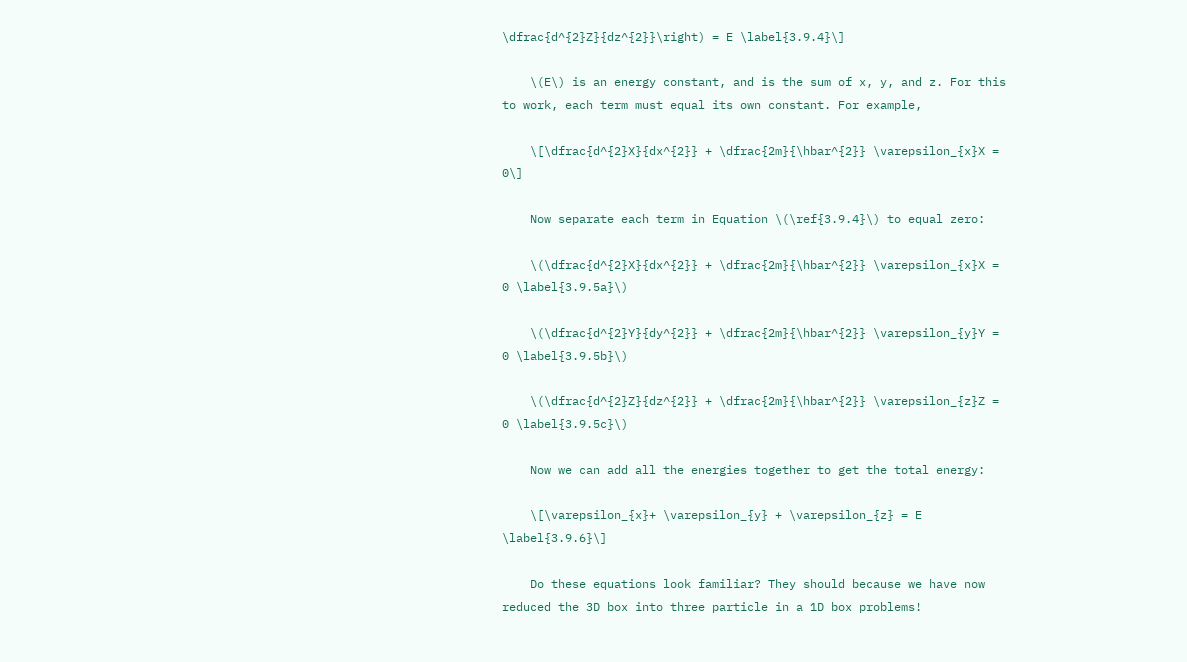\dfrac{d^{2}Z}{dz^{2}}\right) = E \label{3.9.4}\]

    \(E\) is an energy constant, and is the sum of x, y, and z. For this to work, each term must equal its own constant. For example,

    \[\dfrac{d^{2}X}{dx^{2}} + \dfrac{2m}{\hbar^{2}} \varepsilon_{x}X = 0\]

    Now separate each term in Equation \(\ref{3.9.4}\) to equal zero:

    \(\dfrac{d^{2}X}{dx^{2}} + \dfrac{2m}{\hbar^{2}} \varepsilon_{x}X = 0 \label{3.9.5a}\)

    \(\dfrac{d^{2}Y}{dy^{2}} + \dfrac{2m}{\hbar^{2}} \varepsilon_{y}Y = 0 \label{3.9.5b}\)

    \(\dfrac{d^{2}Z}{dz^{2}} + \dfrac{2m}{\hbar^{2}} \varepsilon_{z}Z = 0 \label{3.9.5c}\)

    Now we can add all the energies together to get the total energy:

    \[\varepsilon_{x}+ \varepsilon_{y} + \varepsilon_{z} = E \label{3.9.6}\]

    Do these equations look familiar? They should because we have now reduced the 3D box into three particle in a 1D box problems!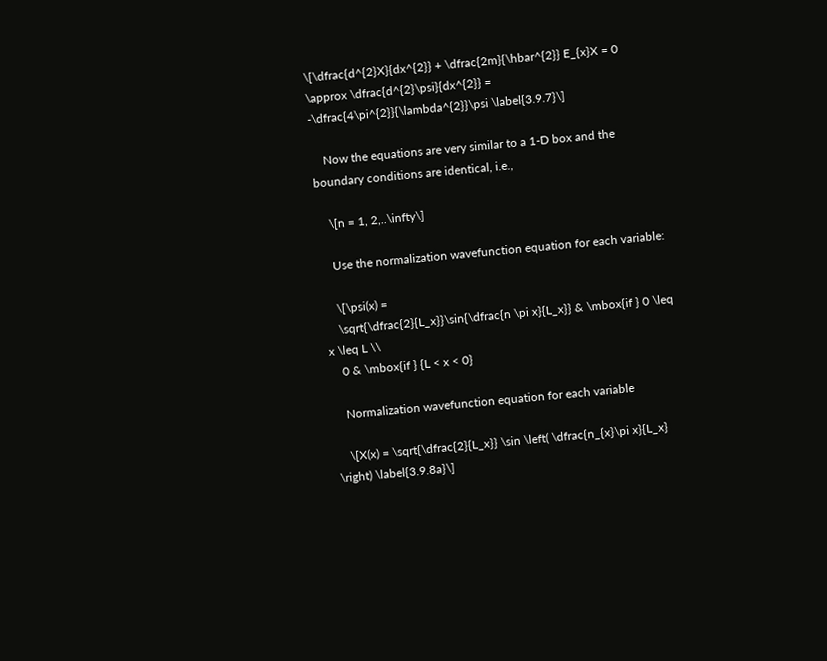\[\dfrac{d^{2}X}{dx^{2}} + \dfrac{2m}{\hbar^{2}} E_{x}X = 0 \approx \dfrac{d^{2}\psi}{dx^{2}} = -\dfrac{4\pi^{2}}{\lambda^{2}}\psi \label{3.9.7}\]

    Now the equations are very similar to a 1-D box and the boundary conditions are identical, i.e.,

    \[n = 1, 2,..\infty\]

    Use the normalization wavefunction equation for each variable:

    \[\psi(x) =
    \sqrt{\dfrac{2}{L_x}}\sin{\dfrac{n \pi x}{L_x}} & \mbox{if } 0 \leq x \leq L \\
    0 & \mbox{if } {L < x < 0}

    Normalization wavefunction equation for each variable

    \[X(x) = \sqrt{\dfrac{2}{L_x}} \sin \left( \dfrac{n_{x}\pi x}{L_x} \right) \label{3.9.8a}\]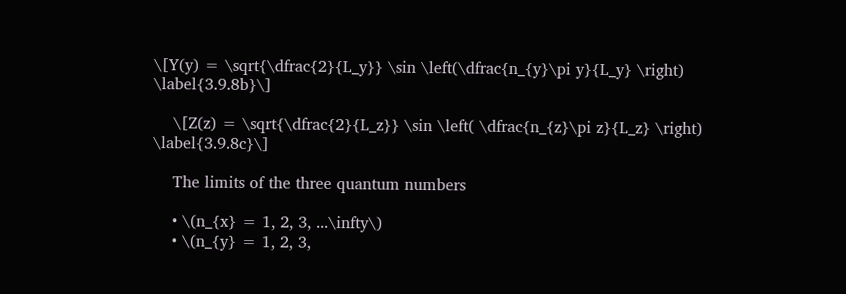\[Y(y) = \sqrt{\dfrac{2}{L_y}} \sin \left(\dfrac{n_{y}\pi y}{L_y} \right) \label{3.9.8b}\]

    \[Z(z) = \sqrt{\dfrac{2}{L_z}} \sin \left( \dfrac{n_{z}\pi z}{L_z} \right) \label{3.9.8c}\]

    The limits of the three quantum numbers

    • \(n_{x} = 1, 2, 3, ...\infty\)
    • \(n_{y} = 1, 2, 3,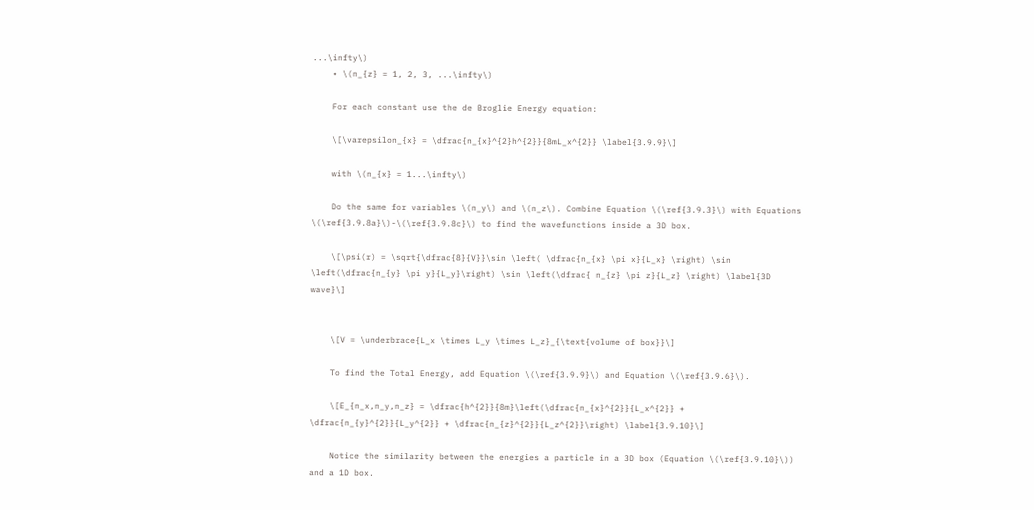...\infty\)
    • \(n_{z} = 1, 2, 3, ...\infty\)

    For each constant use the de Broglie Energy equation:

    \[\varepsilon_{x} = \dfrac{n_{x}^{2}h^{2}}{8mL_x^{2}} \label{3.9.9}\]

    with \(n_{x} = 1...\infty\)

    Do the same for variables \(n_y\) and \(n_z\). Combine Equation \(\ref{3.9.3}\) with Equations \(\ref{3.9.8a}\)-\(\ref{3.9.8c}\) to find the wavefunctions inside a 3D box.

    \[\psi(r) = \sqrt{\dfrac{8}{V}}\sin \left( \dfrac{n_{x} \pi x}{L_x} \right) \sin \left(\dfrac{n_{y} \pi y}{L_y}\right) \sin \left(\dfrac{ n_{z} \pi z}{L_z} \right) \label{3D wave}\]


    \[V = \underbrace{L_x \times L_y \times L_z}_{\text{volume of box}}\]

    To find the Total Energy, add Equation \(\ref{3.9.9}\) and Equation \(\ref{3.9.6}\).

    \[E_{n_x,n_y,n_z} = \dfrac{h^{2}}{8m}\left(\dfrac{n_{x}^{2}}{L_x^{2}} + \dfrac{n_{y}^{2}}{L_y^{2}} + \dfrac{n_{z}^{2}}{L_z^{2}}\right) \label{3.9.10}\]

    Notice the similarity between the energies a particle in a 3D box (Equation \(\ref{3.9.10}\)) and a 1D box.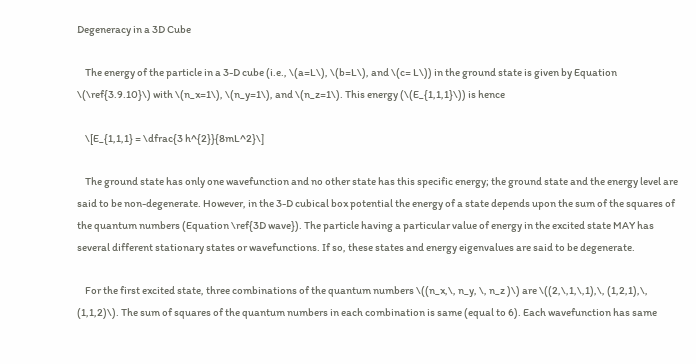Degeneracy in a 3D Cube

    The energy of the particle in a 3-D cube (i.e., \(a=L\), \(b=L\), and \(c= L\)) in the ground state is given by Equation \(\ref{3.9.10}\) with \(n_x=1\), \(n_y=1\), and \(n_z=1\). This energy (\(E_{1,1,1}\)) is hence

    \[E_{1,1,1} = \dfrac{3 h^{2}}{8mL^2}\]

    The ground state has only one wavefunction and no other state has this specific energy; the ground state and the energy level are said to be non-degenerate. However, in the 3-D cubical box potential the energy of a state depends upon the sum of the squares of the quantum numbers (Equation \ref{3D wave}). The particle having a particular value of energy in the excited state MAY has several different stationary states or wavefunctions. If so, these states and energy eigenvalues are said to be degenerate.

    For the first excited state, three combinations of the quantum numbers \((n_x,\, n_y, \, n_z )\) are \((2,\,1,\,1),\, (1,2,1),\, (1,1,2)\). The sum of squares of the quantum numbers in each combination is same (equal to 6). Each wavefunction has same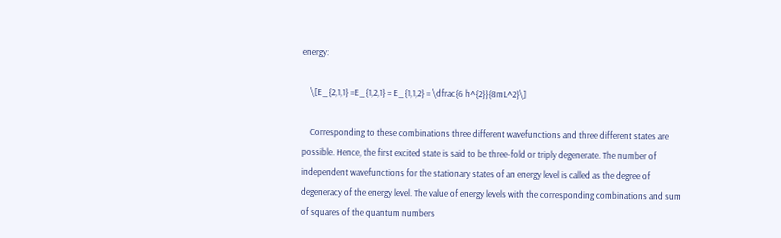energy:

    \[E_{2,1,1} =E_{1,2,1} = E_{1,1,2} = \dfrac{6 h^{2}}{8mL^2}\]

    Corresponding to these combinations three different wavefunctions and three different states are possible. Hence, the first excited state is said to be three-fold or triply degenerate. The number of independent wavefunctions for the stationary states of an energy level is called as the degree of degeneracy of the energy level. The value of energy levels with the corresponding combinations and sum of squares of the quantum numbers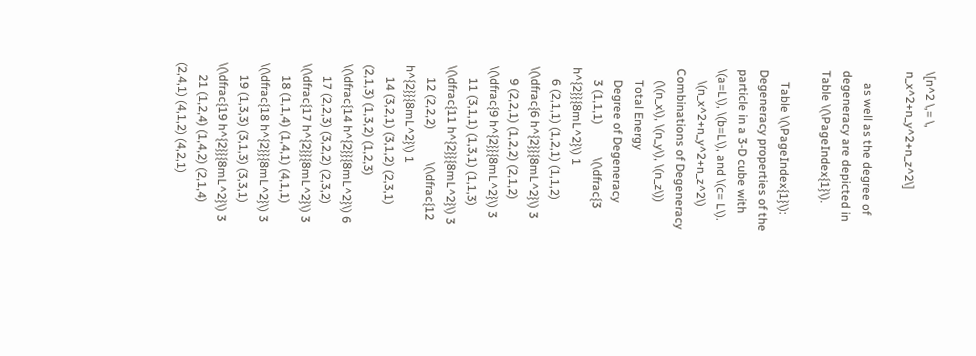\[n^2 \,= \, n_x^2+n_y^2+n_z^2\]

    as well as the degree of degeneracy are depicted in Table \(\PageIndex{1}\).

    Table \(\PageIndex{1}\): Degeneracy properties of the particle in a 3-D cube with \(a=L\), \(b=L\), and \(c= L\).
    \(n_x^2+n_y^2+n_z^2\) Combinations of Degeneracy
    (\(n_x\), \(n_y\), \(n_z\))
    Total Energy
    Degree of Degeneracy
    3 (1,1,1)           \(\dfrac{3 h^{2}}{8mL^2}\) 1
    6 (2,1,1) (1,2,1) (1,1,2)       \(\dfrac{6 h^{2}}{8mL^2}\) 3
    9 (2,2,1) (1,2,2) (2,1,2)       \(\dfrac{9 h^{2}}{8mL^2}\) 3
    11 (3,1,1) (1,3,1) (1,1,3)       \(\dfrac{11 h^{2}}{8mL^2}\) 3
    12 (2,2,2)           \(\dfrac{12 h^{2}}{8mL^2}\) 1
    14 (3,2,1) (3,1,2) (2,3,1) (2,1,3) (1,3,2) (1,2,3) \(\dfrac{14 h^{2}}{8mL^2}\) 6
    17 (2,2,3) (3,2,2) (2,3,2)       \(\dfrac{17 h^{2}}{8mL^2}\) 3
    18 (1,1,4) (1,4,1) (4,1,1)       \(\dfrac{18 h^{2}}{8mL^2}\) 3
    19 (1,3,3) (3,1,3) (3,3,1)       \(\dfrac{19 h^{2}}{8mL^2}\) 3
    21 (1,2,4) (1,4,2) (2,1,4) (2,4,1) (4,1,2) (4,2,1)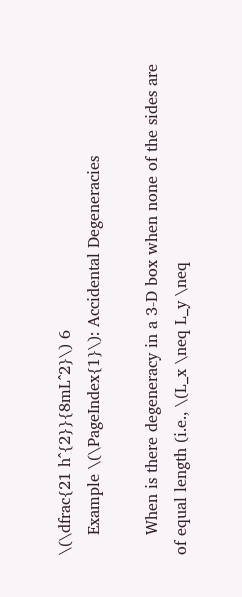\(\dfrac{21 h^{2}}{8mL^2}\) 6
    Example \(\PageIndex{1}\): Accidental Degeneracies

    When is there degeneracy in a 3-D box when none of the sides are of equal length (i.e., \(L_x \neq L_y \neq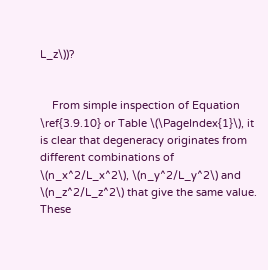L_z\))?


    From simple inspection of Equation \ref{3.9.10} or Table \(\PageIndex{1}\), it is clear that degeneracy originates from different combinations of \(n_x^2/L_x^2\), \(n_y^2/L_y^2\) and \(n_z^2/L_z^2\) that give the same value. These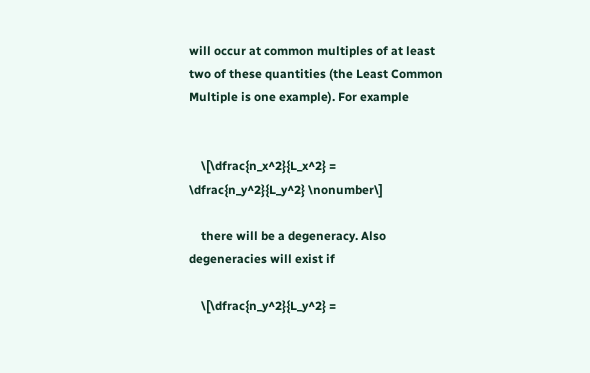will occur at common multiples of at least two of these quantities (the Least Common Multiple is one example). For example


    \[\dfrac{n_x^2}{L_x^2} = \dfrac{n_y^2}{L_y^2} \nonumber\]

    there will be a degeneracy. Also degeneracies will exist if

    \[\dfrac{n_y^2}{L_y^2} =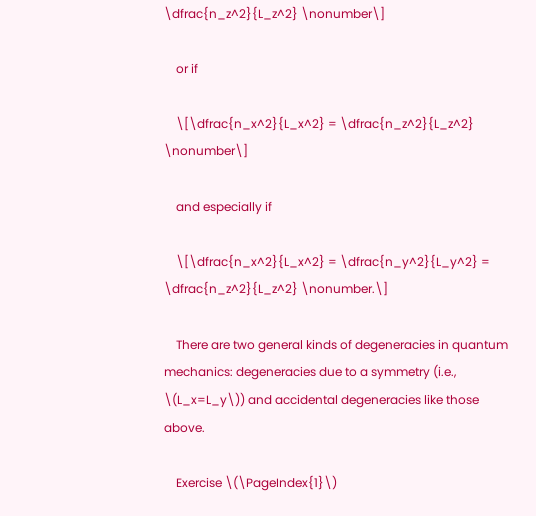\dfrac{n_z^2}{L_z^2} \nonumber\]

    or if

    \[\dfrac{n_x^2}{L_x^2} = \dfrac{n_z^2}{L_z^2} \nonumber\]

    and especially if

    \[\dfrac{n_x^2}{L_x^2} = \dfrac{n_y^2}{L_y^2} = \dfrac{n_z^2}{L_z^2} \nonumber.\]

    There are two general kinds of degeneracies in quantum mechanics: degeneracies due to a symmetry (i.e., \(L_x=L_y\)) and accidental degeneracies like those above.

    Exercise \(\PageIndex{1}\)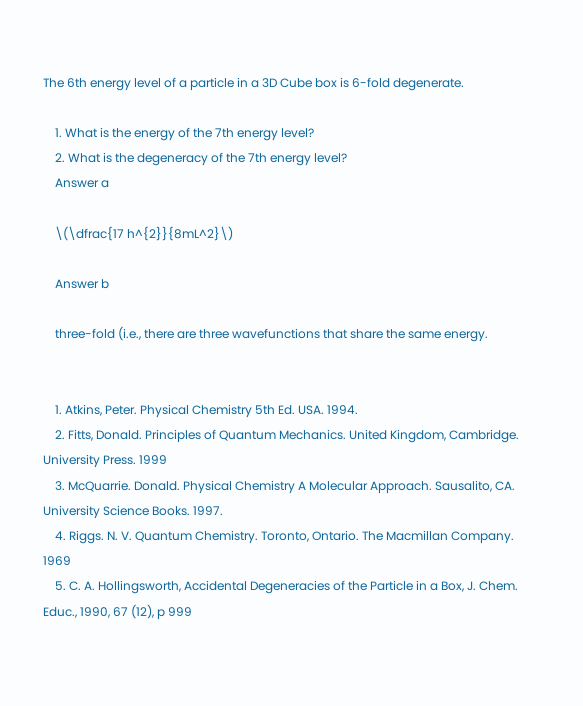The 6th energy level of a particle in a 3D Cube box is 6-fold degenerate.

    1. What is the energy of the 7th energy level?
    2. What is the degeneracy of the 7th energy level?
    Answer a

    \(\dfrac{17 h^{2}}{8mL^2}\)

    Answer b

    three-fold (i.e., there are three wavefunctions that share the same energy.


    1. Atkins, Peter. Physical Chemistry 5th Ed. USA. 1994.
    2. Fitts, Donald. Principles of Quantum Mechanics. United Kingdom, Cambridge. University Press. 1999
    3. McQuarrie. Donald. Physical Chemistry A Molecular Approach. Sausalito, CA. University Science Books. 1997.
    4. Riggs. N. V. Quantum Chemistry. Toronto, Ontario. The Macmillan Company. 1969
    5. C. A. Hollingsworth, Accidental Degeneracies of the Particle in a Box, J. Chem. Educ., 1990, 67 (12), p 999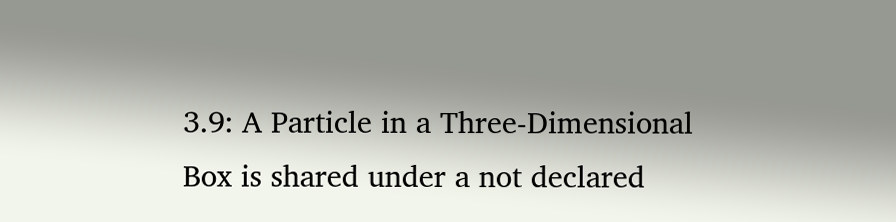3.9: A Particle in a Three-Dimensional Box is shared under a not declared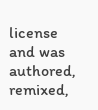license and was authored, remixed,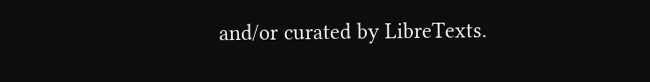and/or curated by LibreTexts.